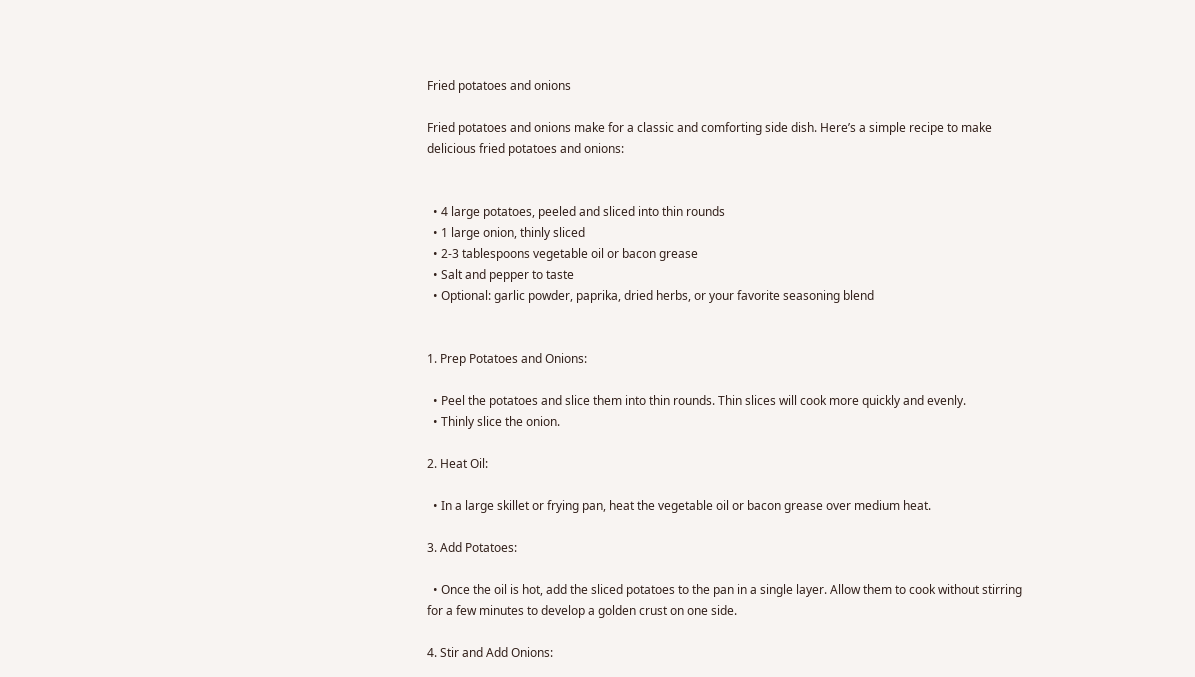Fried potatoes and onions

Fried potatoes and onions make for a classic and comforting side dish. Here’s a simple recipe to make delicious fried potatoes and onions:


  • 4 large potatoes, peeled and sliced into thin rounds
  • 1 large onion, thinly sliced
  • 2-3 tablespoons vegetable oil or bacon grease
  • Salt and pepper to taste
  • Optional: garlic powder, paprika, dried herbs, or your favorite seasoning blend


1. Prep Potatoes and Onions:

  • Peel the potatoes and slice them into thin rounds. Thin slices will cook more quickly and evenly.
  • Thinly slice the onion.

2. Heat Oil:

  • In a large skillet or frying pan, heat the vegetable oil or bacon grease over medium heat.

3. Add Potatoes:

  • Once the oil is hot, add the sliced potatoes to the pan in a single layer. Allow them to cook without stirring for a few minutes to develop a golden crust on one side.

4. Stir and Add Onions: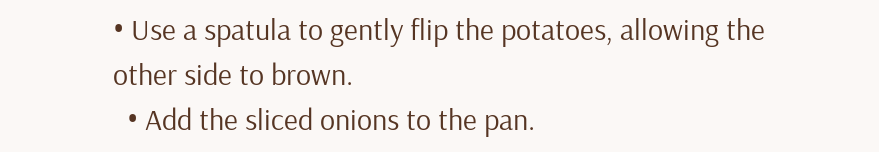• Use a spatula to gently flip the potatoes, allowing the other side to brown.
  • Add the sliced onions to the pan.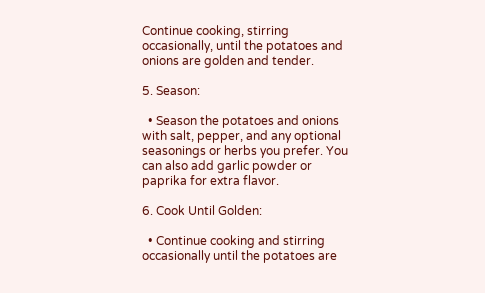Continue cooking, stirring occasionally, until the potatoes and onions are golden and tender.

5. Season:

  • Season the potatoes and onions with salt, pepper, and any optional seasonings or herbs you prefer. You can also add garlic powder or paprika for extra flavor.

6. Cook Until Golden:

  • Continue cooking and stirring occasionally until the potatoes are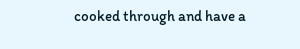cooked through and have a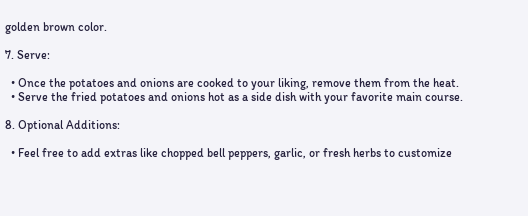golden brown color.

7. Serve:

  • Once the potatoes and onions are cooked to your liking, remove them from the heat.
  • Serve the fried potatoes and onions hot as a side dish with your favorite main course.

8. Optional Additions:

  • Feel free to add extras like chopped bell peppers, garlic, or fresh herbs to customize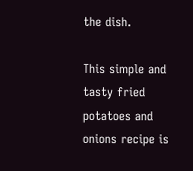the dish.

This simple and tasty fried potatoes and onions recipe is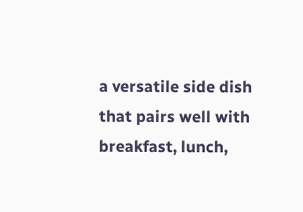a versatile side dish that pairs well with breakfast, lunch,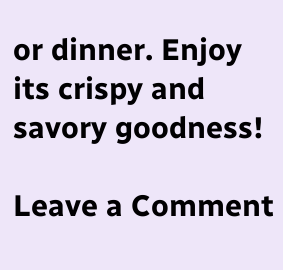or dinner. Enjoy its crispy and savory goodness!

Leave a Comment